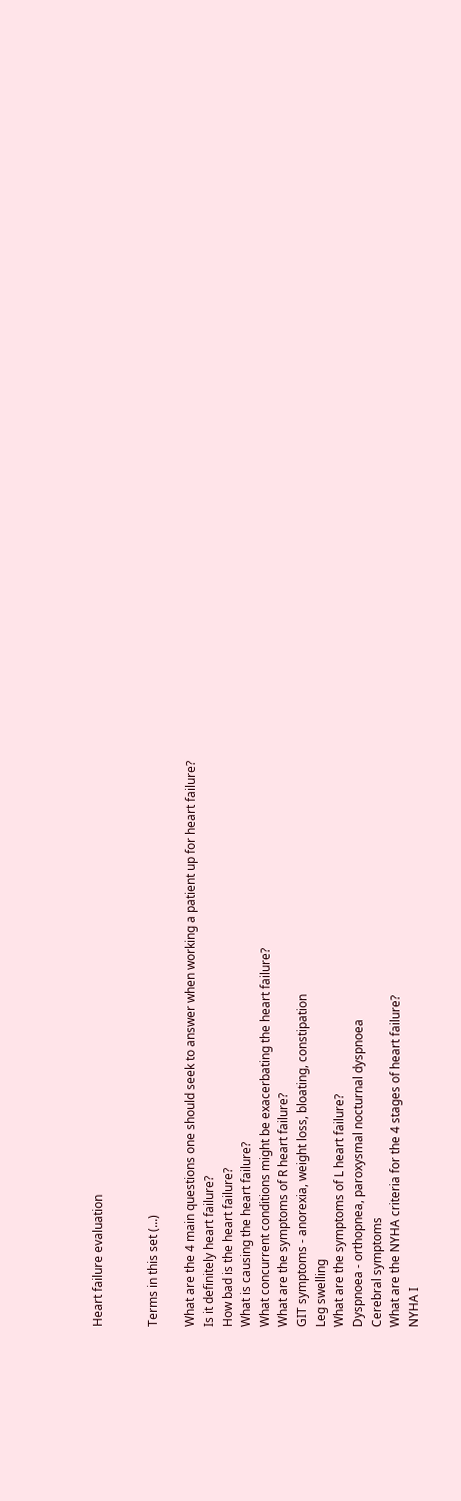Heart failure evaluation


Terms in this set (...)

What are the 4 main questions one should seek to answer when working a patient up for heart failure?
Is it definitely heart failure?
How bad is the heart failure?
What is causing the heart failure?
What concurrent conditions might be exacerbating the heart failure?
What are the symptoms of R heart failure?
GIT symptoms - anorexia, weight loss, bloating, constipation
Leg swelling
What are the symptoms of L heart failure?
Dyspnoea - orthopnea, paroxysmal nocturnal dyspnoea
Cerebral symptoms
What are the NYHA criteria for the 4 stages of heart failure?
NYHA I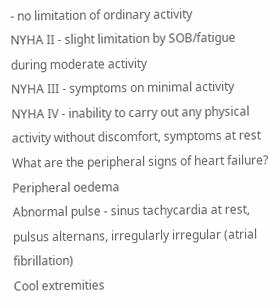- no limitation of ordinary activity
NYHA II - slight limitation by SOB/fatigue during moderate activity
NYHA III - symptoms on minimal activity
NYHA IV - inability to carry out any physical activity without discomfort, symptoms at rest
What are the peripheral signs of heart failure?
Peripheral oedema
Abnormal pulse - sinus tachycardia at rest, pulsus alternans, irregularly irregular (atrial fibrillation)
Cool extremities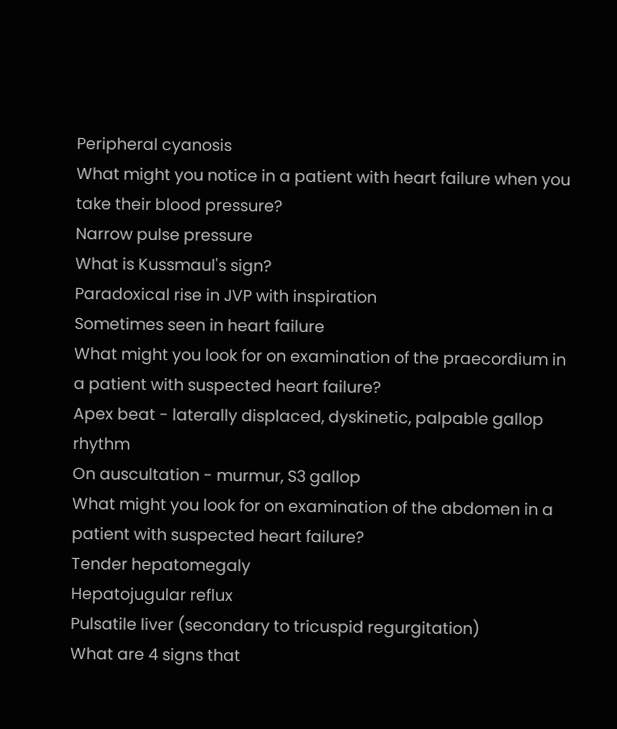Peripheral cyanosis
What might you notice in a patient with heart failure when you take their blood pressure?
Narrow pulse pressure
What is Kussmaul's sign?
Paradoxical rise in JVP with inspiration
Sometimes seen in heart failure
What might you look for on examination of the praecordium in a patient with suspected heart failure?
Apex beat - laterally displaced, dyskinetic, palpable gallop rhythm
On auscultation - murmur, S3 gallop
What might you look for on examination of the abdomen in a patient with suspected heart failure?
Tender hepatomegaly
Hepatojugular reflux
Pulsatile liver (secondary to tricuspid regurgitation)
What are 4 signs that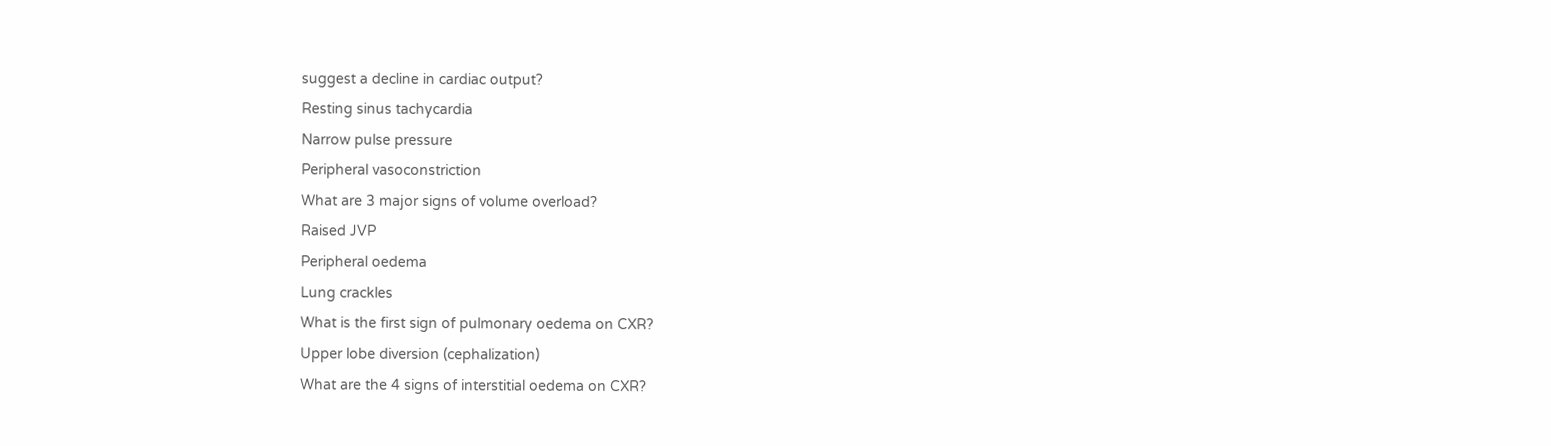suggest a decline in cardiac output?
Resting sinus tachycardia
Narrow pulse pressure
Peripheral vasoconstriction
What are 3 major signs of volume overload?
Raised JVP
Peripheral oedema
Lung crackles
What is the first sign of pulmonary oedema on CXR?
Upper lobe diversion (cephalization)
What are the 4 signs of interstitial oedema on CXR?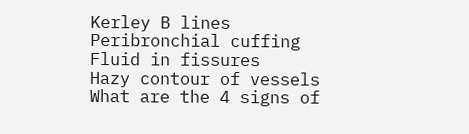Kerley B lines
Peribronchial cuffing
Fluid in fissures
Hazy contour of vessels
What are the 4 signs of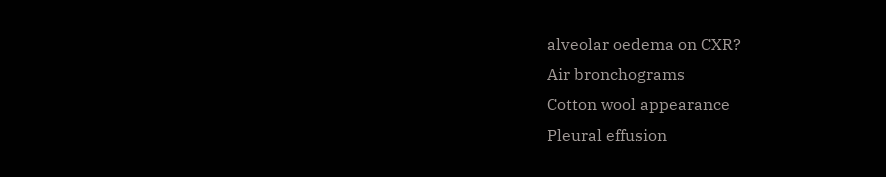alveolar oedema on CXR?
Air bronchograms
Cotton wool appearance
Pleural effusion